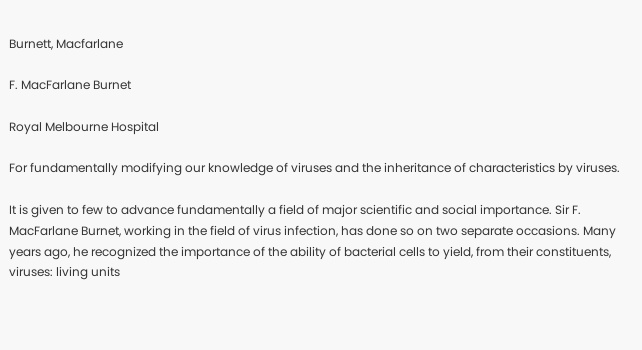Burnett, Macfarlane

F. MacFarlane Burnet

Royal Melbourne Hospital

For fundamentally modifying our knowledge of viruses and the inheritance of characteristics by viruses.

It is given to few to advance fundamentally a field of major scientific and social importance. Sir F. MacFarlane Burnet, working in the field of virus infection, has done so on two separate occasions. Many years ago, he recognized the importance of the ability of bacterial cells to yield, from their constituents, viruses: living units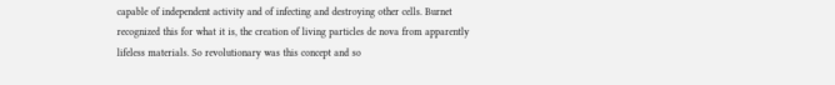capable of independent activity and of infecting and destroying other cells. Burnet recognized this for what it is, the creation of living particles de nova from apparently lifeless materials. So revolutionary was this concept and so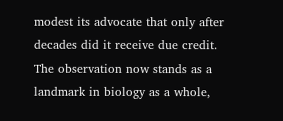modest its advocate that only after decades did it receive due credit. The observation now stands as a landmark in biology as a whole,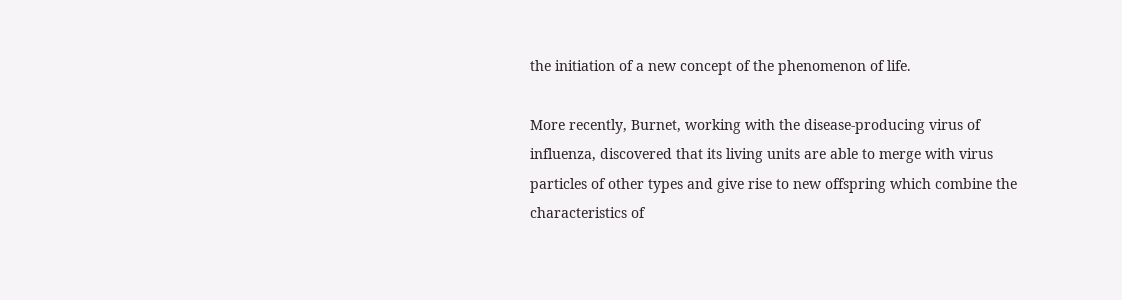the initiation of a new concept of the phenomenon of life.

More recently, Burnet, working with the disease-producing virus of influenza, discovered that its living units are able to merge with virus particles of other types and give rise to new offspring which combine the characteristics of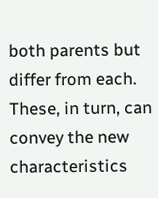both parents but differ from each. These, in turn, can convey the new characteristics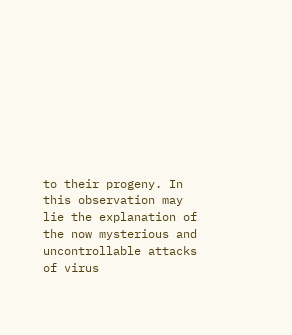to their progeny. In this observation may lie the explanation of the now mysterious and uncontrollable attacks of virus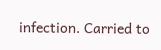infection. Carried to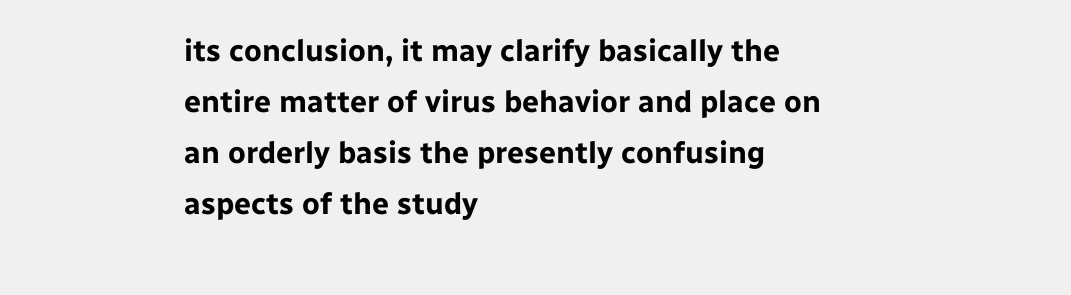its conclusion, it may clarify basically the entire matter of virus behavior and place on an orderly basis the presently confusing aspects of the study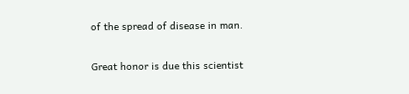of the spread of disease in man.

Great honor is due this scientist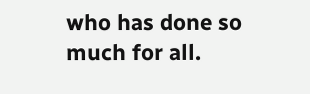who has done so much for all.